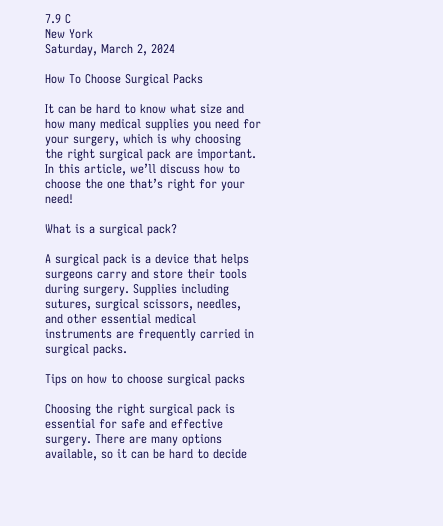7.9 C
New York
Saturday, March 2, 2024

How To Choose Surgical Packs

It can be hard to know what size and how many medical supplies you need for your surgery, which is why choosing the right surgical pack are important. In this article, we’ll discuss how to choose the one that’s right for your need!

What is a surgical pack?

A surgical pack is a device that helps surgeons carry and store their tools during surgery. Supplies including sutures, surgical scissors, needles, and other essential medical instruments are frequently carried in surgical packs.

Tips on how to choose surgical packs

Choosing the right surgical pack is essential for safe and effective surgery. There are many options available, so it can be hard to decide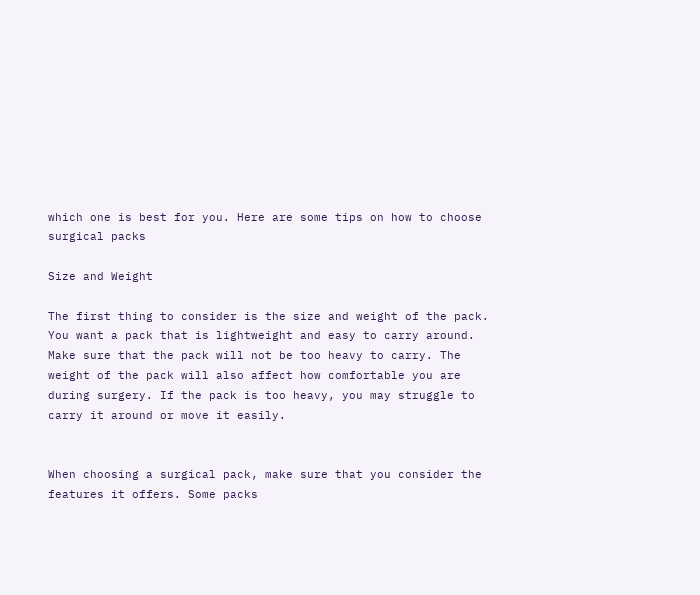which one is best for you. Here are some tips on how to choose surgical packs

Size and Weight

The first thing to consider is the size and weight of the pack. You want a pack that is lightweight and easy to carry around. Make sure that the pack will not be too heavy to carry. The weight of the pack will also affect how comfortable you are during surgery. If the pack is too heavy, you may struggle to carry it around or move it easily.


When choosing a surgical pack, make sure that you consider the features it offers. Some packs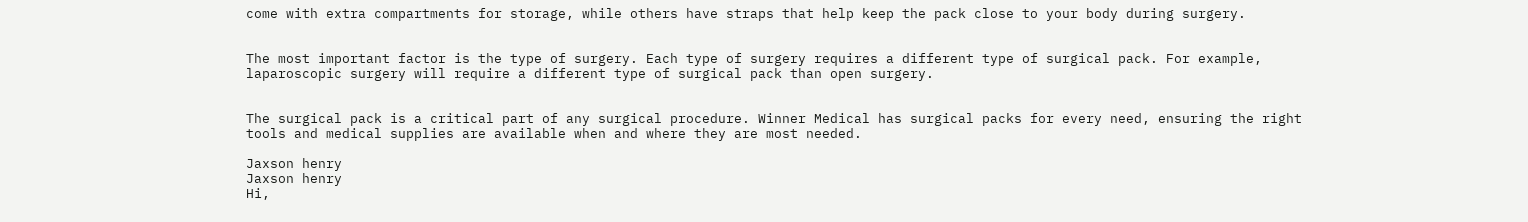come with extra compartments for storage, while others have straps that help keep the pack close to your body during surgery.


The most important factor is the type of surgery. Each type of surgery requires a different type of surgical pack. For example, laparoscopic surgery will require a different type of surgical pack than open surgery.


The surgical pack is a critical part of any surgical procedure. Winner Medical has surgical packs for every need, ensuring the right tools and medical supplies are available when and where they are most needed.

Jaxson henry
Jaxson henry
Hi,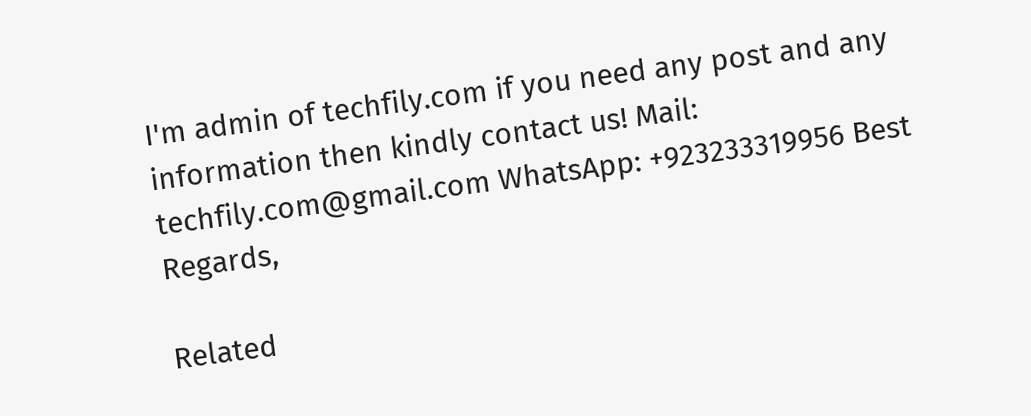I'm admin of techfily.com if you need any post and any information then kindly contact us! Mail: techfily.com@gmail.com WhatsApp: +923233319956 Best Regards,

Related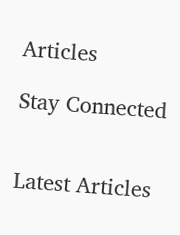Articles

Stay Connected


Latest Articles